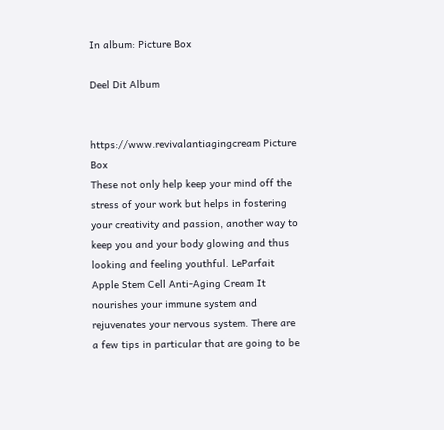In album: Picture Box

Deel Dit Album


https://www.revivalantiagingcream Picture Box
These not only help keep your mind off the stress of your work but helps in fostering your creativity and passion, another way to keep you and your body glowing and thus looking and feeling youthful. LeParfait Apple Stem Cell Anti-Aging Cream It nourishes your immune system and rejuvenates your nervous system. There are a few tips in particular that are going to be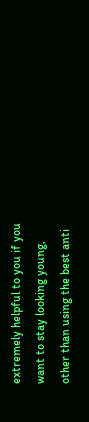extremely helpful to you if you want to stay looking young, other than using the best anti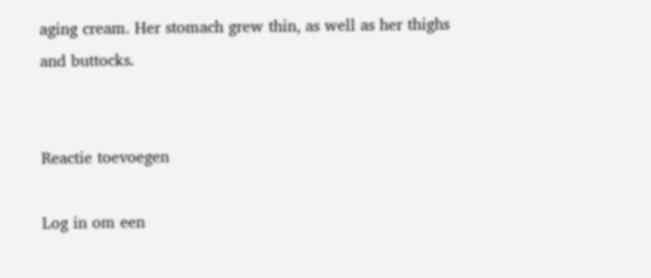aging cream. Her stomach grew thin, as well as her thighs and buttocks.


Reactie toevoegen

Log in om een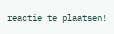reactie te plaatsen!